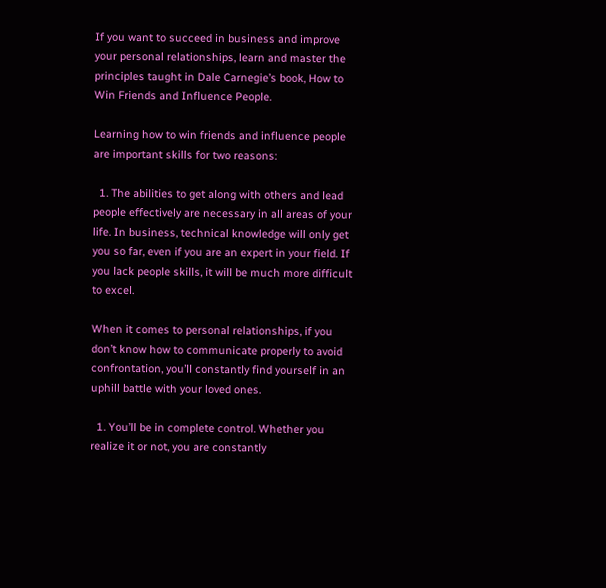If you want to succeed in business and improve your personal relationships, learn and master the principles taught in Dale Carnegie’s book, How to Win Friends and Influence People.

Learning how to win friends and influence people are important skills for two reasons:

  1. The abilities to get along with others and lead people effectively are necessary in all areas of your life. In business, technical knowledge will only get you so far, even if you are an expert in your field. If you lack people skills, it will be much more difficult to excel.

When it comes to personal relationships, if you don’t know how to communicate properly to avoid confrontation, you’ll constantly find yourself in an uphill battle with your loved ones.

  1. You’ll be in complete control. Whether you realize it or not, you are constantly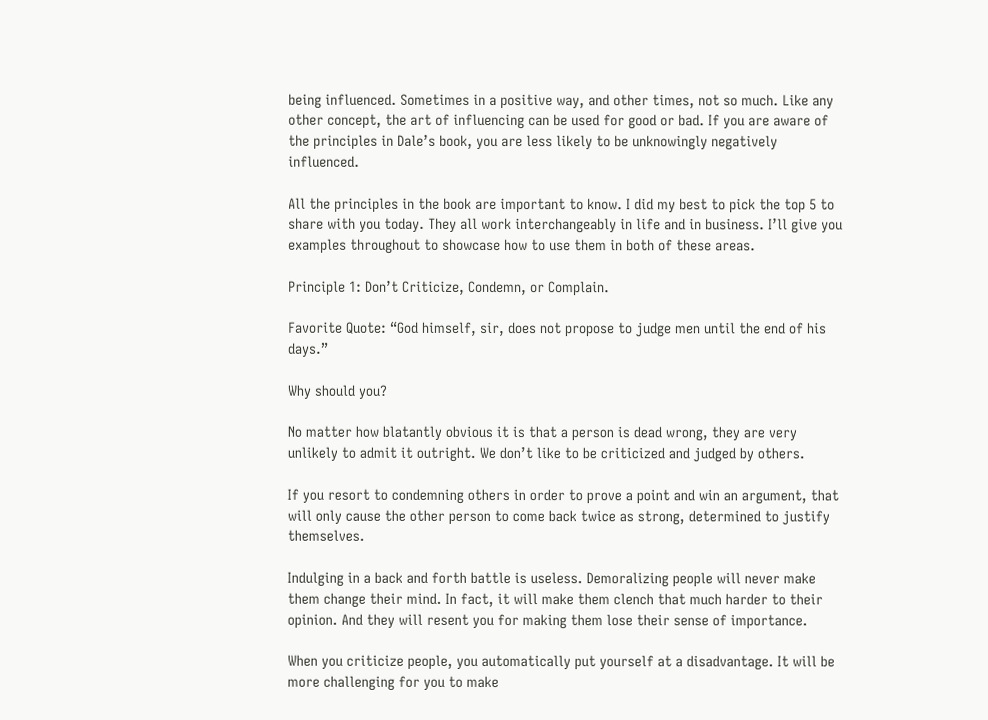being influenced. Sometimes in a positive way, and other times, not so much. Like any other concept, the art of influencing can be used for good or bad. If you are aware of the principles in Dale’s book, you are less likely to be unknowingly negatively influenced.

All the principles in the book are important to know. I did my best to pick the top 5 to share with you today. They all work interchangeably in life and in business. I’ll give you examples throughout to showcase how to use them in both of these areas.

Principle 1: Don’t Criticize, Condemn, or Complain.

Favorite Quote: “God himself, sir, does not propose to judge men until the end of his days.”

Why should you?

No matter how blatantly obvious it is that a person is dead wrong, they are very unlikely to admit it outright. We don’t like to be criticized and judged by others.

If you resort to condemning others in order to prove a point and win an argument, that will only cause the other person to come back twice as strong, determined to justify themselves.

Indulging in a back and forth battle is useless. Demoralizing people will never make them change their mind. In fact, it will make them clench that much harder to their opinion. And they will resent you for making them lose their sense of importance.

When you criticize people, you automatically put yourself at a disadvantage. It will be more challenging for you to make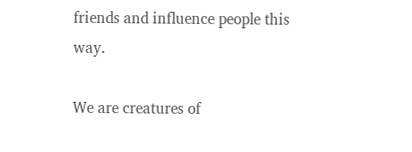friends and influence people this way.

We are creatures of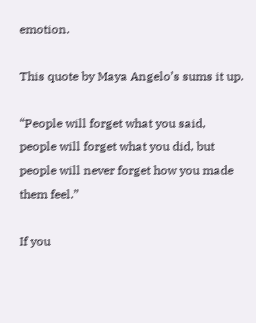emotion.

This quote by Maya Angelo’s sums it up.

“People will forget what you said, people will forget what you did, but people will never forget how you made them feel.”

If you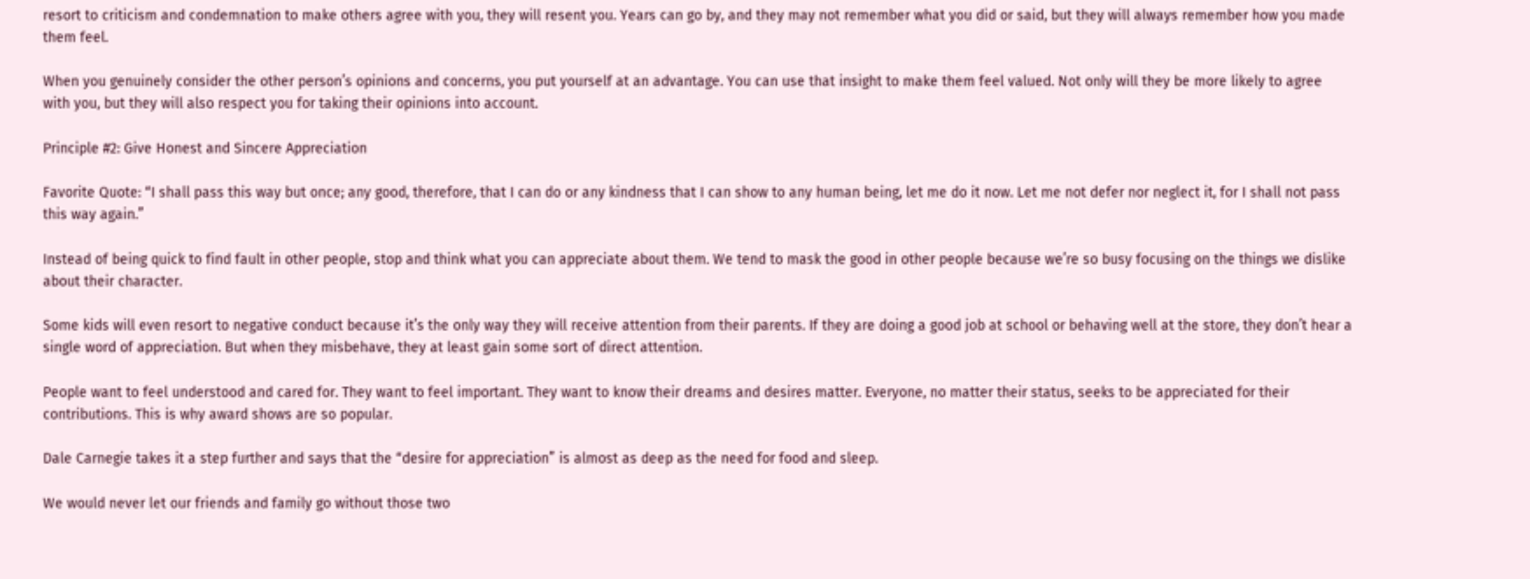resort to criticism and condemnation to make others agree with you, they will resent you. Years can go by, and they may not remember what you did or said, but they will always remember how you made them feel.

When you genuinely consider the other person’s opinions and concerns, you put yourself at an advantage. You can use that insight to make them feel valued. Not only will they be more likely to agree with you, but they will also respect you for taking their opinions into account.

Principle #2: Give Honest and Sincere Appreciation

Favorite Quote: “I shall pass this way but once; any good, therefore, that I can do or any kindness that I can show to any human being, let me do it now. Let me not defer nor neglect it, for I shall not pass this way again.”

Instead of being quick to find fault in other people, stop and think what you can appreciate about them. We tend to mask the good in other people because we’re so busy focusing on the things we dislike about their character.

Some kids will even resort to negative conduct because it’s the only way they will receive attention from their parents. If they are doing a good job at school or behaving well at the store, they don’t hear a single word of appreciation. But when they misbehave, they at least gain some sort of direct attention.

People want to feel understood and cared for. They want to feel important. They want to know their dreams and desires matter. Everyone, no matter their status, seeks to be appreciated for their contributions. This is why award shows are so popular.

Dale Carnegie takes it a step further and says that the “desire for appreciation” is almost as deep as the need for food and sleep.

We would never let our friends and family go without those two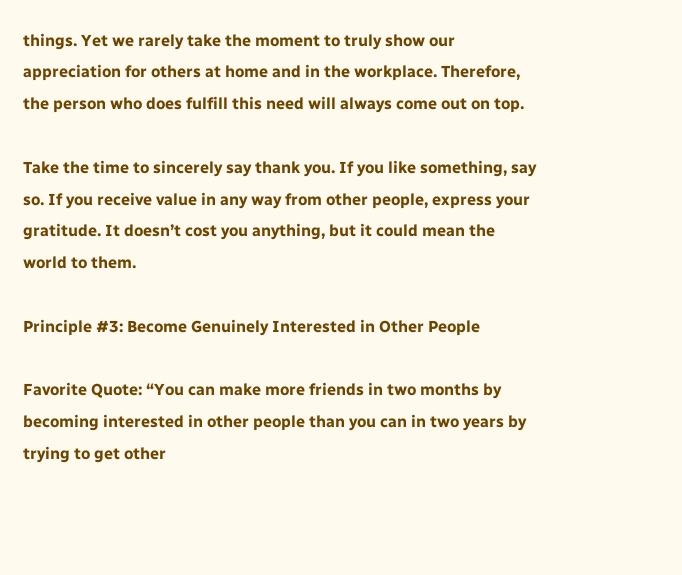things. Yet we rarely take the moment to truly show our appreciation for others at home and in the workplace. Therefore, the person who does fulfill this need will always come out on top.

Take the time to sincerely say thank you. If you like something, say so. If you receive value in any way from other people, express your gratitude. It doesn’t cost you anything, but it could mean the world to them.

Principle #3: Become Genuinely Interested in Other People

Favorite Quote: “You can make more friends in two months by becoming interested in other people than you can in two years by trying to get other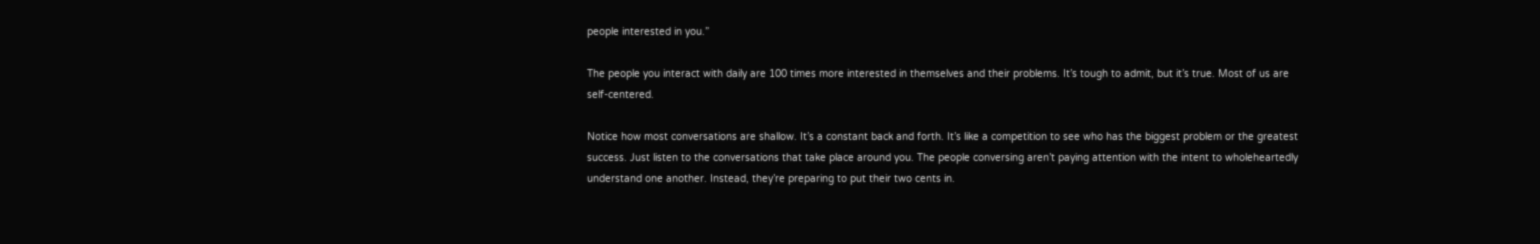people interested in you.”

The people you interact with daily are 100 times more interested in themselves and their problems. It’s tough to admit, but it’s true. Most of us are self-centered.

Notice how most conversations are shallow. It’s a constant back and forth. It’s like a competition to see who has the biggest problem or the greatest success. Just listen to the conversations that take place around you. The people conversing aren’t paying attention with the intent to wholeheartedly understand one another. Instead, they’re preparing to put their two cents in.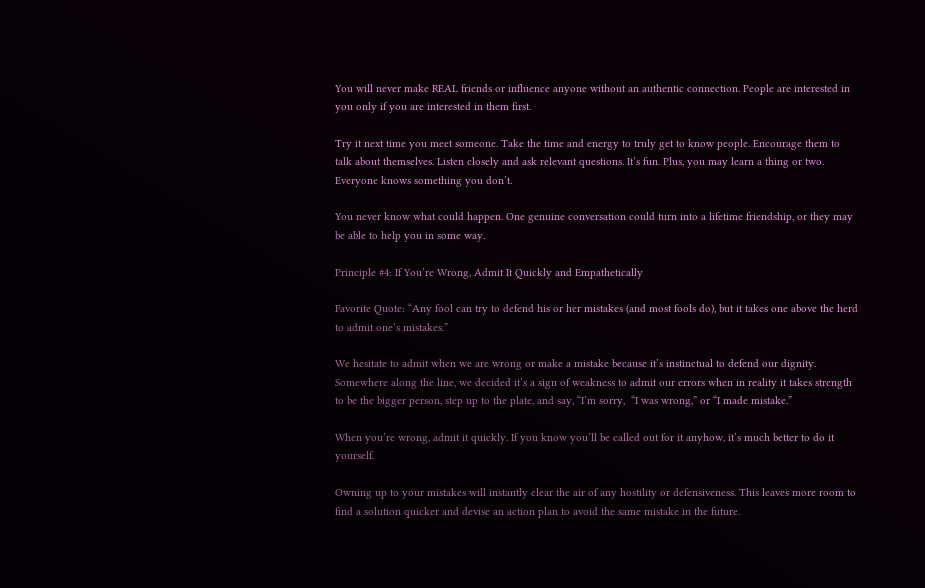You will never make REAL friends or influence anyone without an authentic connection. People are interested in you only if you are interested in them first.

Try it next time you meet someone. Take the time and energy to truly get to know people. Encourage them to talk about themselves. Listen closely and ask relevant questions. It’s fun. Plus, you may learn a thing or two. Everyone knows something you don’t.

You never know what could happen. One genuine conversation could turn into a lifetime friendship, or they may be able to help you in some way.

Principle #4: If You’re Wrong, Admit It Quickly and Empathetically

Favorite Quote: “Any fool can try to defend his or her mistakes (and most fools do), but it takes one above the herd to admit one’s mistakes.”

We hesitate to admit when we are wrong or make a mistake because it’s instinctual to defend our dignity. Somewhere along the line, we decided it’s a sign of weakness to admit our errors when in reality it takes strength to be the bigger person, step up to the plate, and say, “I’m sorry,  “I was wrong,” or “I made mistake.”

When you’re wrong, admit it quickly. If you know you’ll be called out for it anyhow, it’s much better to do it yourself.

Owning up to your mistakes will instantly clear the air of any hostility or defensiveness. This leaves more room to find a solution quicker and devise an action plan to avoid the same mistake in the future.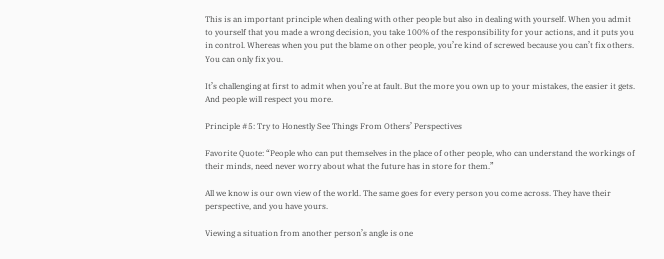This is an important principle when dealing with other people but also in dealing with yourself. When you admit to yourself that you made a wrong decision, you take 100% of the responsibility for your actions, and it puts you in control. Whereas when you put the blame on other people, you’re kind of screwed because you can’t fix others. You can only fix you.

It’s challenging at first to admit when you’re at fault. But the more you own up to your mistakes, the easier it gets. And people will respect you more.

Principle #5: Try to Honestly See Things From Others’ Perspectives

Favorite Quote: “People who can put themselves in the place of other people, who can understand the workings of their minds, need never worry about what the future has in store for them.”

All we know is our own view of the world. The same goes for every person you come across. They have their perspective, and you have yours.

Viewing a situation from another person’s angle is one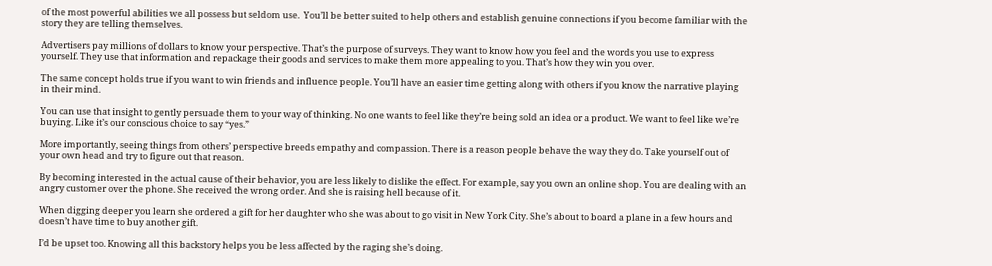of the most powerful abilities we all possess but seldom use.  You’ll be better suited to help others and establish genuine connections if you become familiar with the story they are telling themselves.

Advertisers pay millions of dollars to know your perspective. That’s the purpose of surveys. They want to know how you feel and the words you use to express yourself. They use that information and repackage their goods and services to make them more appealing to you. That’s how they win you over.

The same concept holds true if you want to win friends and influence people. You’ll have an easier time getting along with others if you know the narrative playing in their mind.

You can use that insight to gently persuade them to your way of thinking. No one wants to feel like they’re being sold an idea or a product. We want to feel like we’re buying. Like it’s our conscious choice to say “yes.”

More importantly, seeing things from others’ perspective breeds empathy and compassion. There is a reason people behave the way they do. Take yourself out of your own head and try to figure out that reason.

By becoming interested in the actual cause of their behavior, you are less likely to dislike the effect. For example, say you own an online shop. You are dealing with an angry customer over the phone. She received the wrong order. And she is raising hell because of it.

When digging deeper you learn she ordered a gift for her daughter who she was about to go visit in New York City. She’s about to board a plane in a few hours and doesn’t have time to buy another gift.

I’d be upset too. Knowing all this backstory helps you be less affected by the raging she’s doing.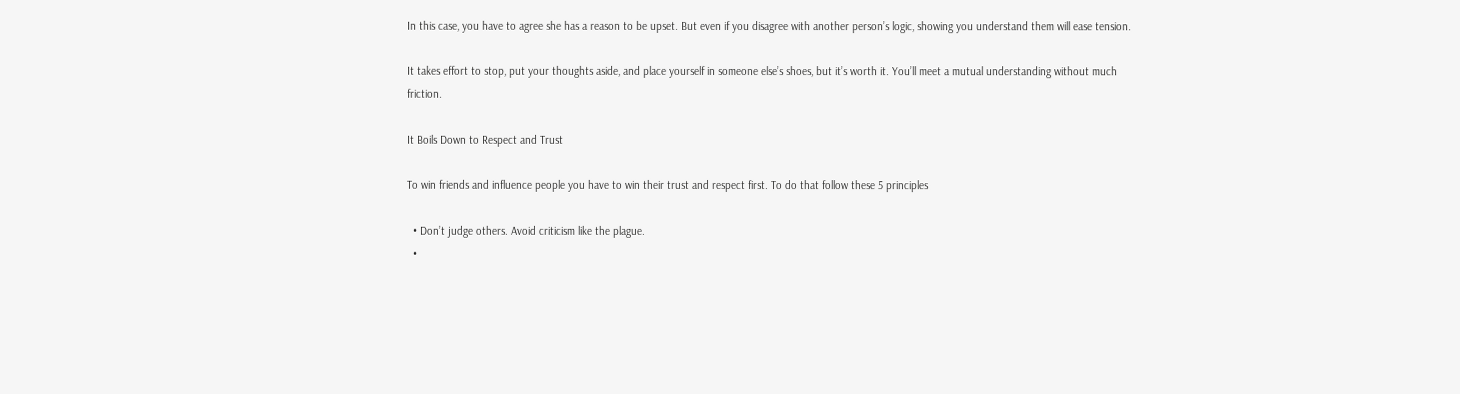In this case, you have to agree she has a reason to be upset. But even if you disagree with another person’s logic, showing you understand them will ease tension.

It takes effort to stop, put your thoughts aside, and place yourself in someone else’s shoes, but it’s worth it. You’ll meet a mutual understanding without much friction.

It Boils Down to Respect and Trust

To win friends and influence people you have to win their trust and respect first. To do that follow these 5 principles

  • Don’t judge others. Avoid criticism like the plague.
  •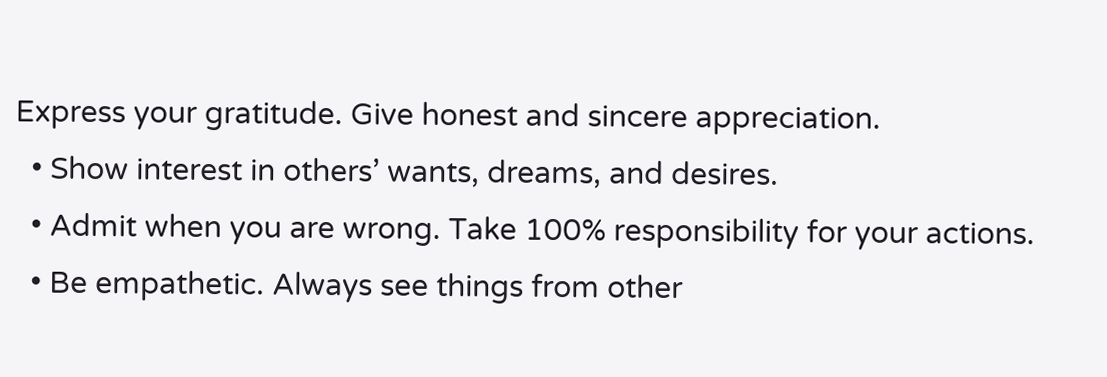Express your gratitude. Give honest and sincere appreciation.
  • Show interest in others’ wants, dreams, and desires.
  • Admit when you are wrong. Take 100% responsibility for your actions.
  • Be empathetic. Always see things from other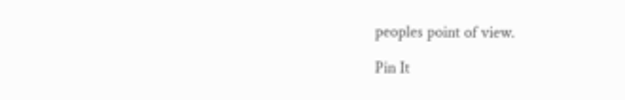peoples point of view.

Pin It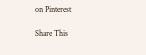on Pinterest

Share This